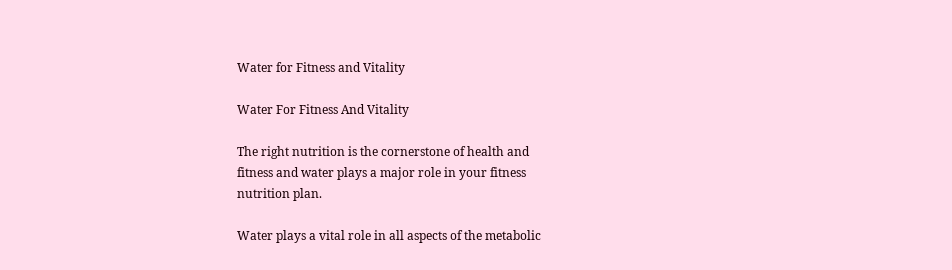Water for Fitness and Vitality

Water For Fitness And Vitality

The right nutrition is the cornerstone of health and
fitness and water plays a major role in your fitness
nutrition plan.

Water plays a vital role in all aspects of the metabolic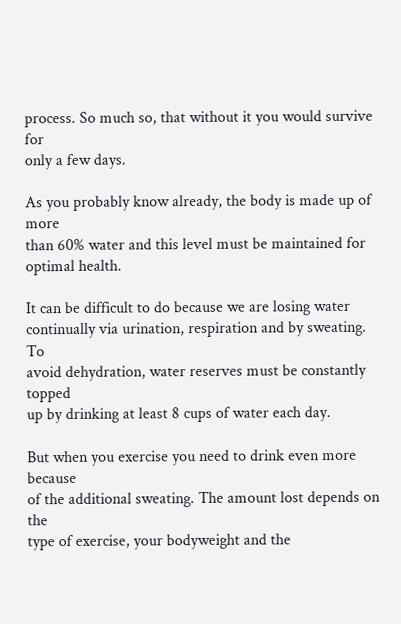process. So much so, that without it you would survive for
only a few days.

As you probably know already, the body is made up of more
than 60% water and this level must be maintained for
optimal health.

It can be difficult to do because we are losing water
continually via urination, respiration and by sweating. To
avoid dehydration, water reserves must be constantly topped
up by drinking at least 8 cups of water each day.

But when you exercise you need to drink even more because
of the additional sweating. The amount lost depends on the
type of exercise, your bodyweight and the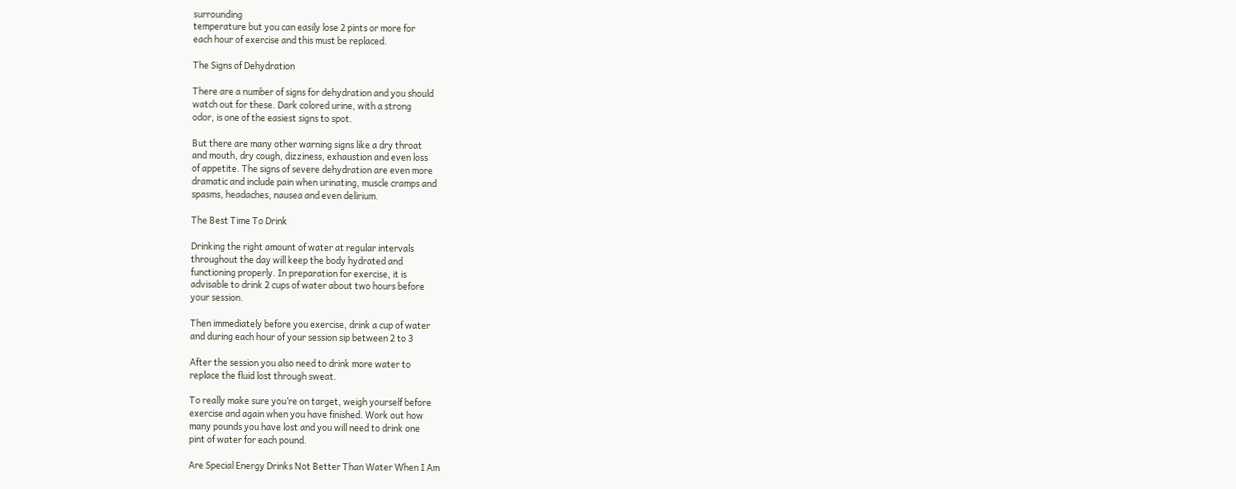surrounding
temperature but you can easily lose 2 pints or more for
each hour of exercise and this must be replaced.

The Signs of Dehydration

There are a number of signs for dehydration and you should
watch out for these. Dark colored urine, with a strong
odor, is one of the easiest signs to spot.

But there are many other warning signs like a dry throat
and mouth, dry cough, dizziness, exhaustion and even loss
of appetite. The signs of severe dehydration are even more
dramatic and include pain when urinating, muscle cramps and
spasms, headaches, nausea and even delirium.

The Best Time To Drink

Drinking the right amount of water at regular intervals
throughout the day will keep the body hydrated and
functioning properly. In preparation for exercise, it is
advisable to drink 2 cups of water about two hours before
your session.

Then immediately before you exercise, drink a cup of water
and during each hour of your session sip between 2 to 3

After the session you also need to drink more water to
replace the fluid lost through sweat.

To really make sure you’re on target, weigh yourself before
exercise and again when you have finished. Work out how
many pounds you have lost and you will need to drink one
pint of water for each pound.

Are Special Energy Drinks Not Better Than Water When I Am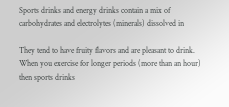Sports drinks and energy drinks contain a mix of
carbohydrates and electrolytes (minerals) dissolved in

They tend to have fruity flavors and are pleasant to drink.
When you exercise for longer periods (more than an hour)
then sports drinks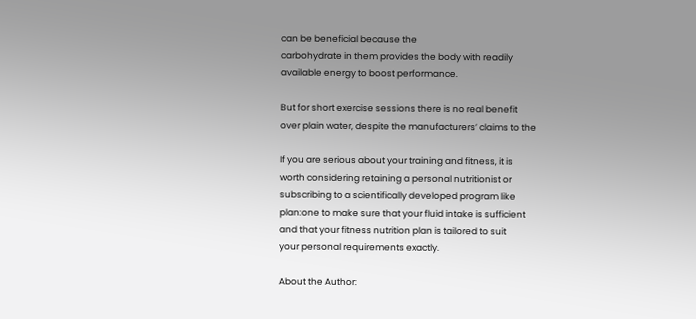can be beneficial because the
carbohydrate in them provides the body with readily
available energy to boost performance.

But for short exercise sessions there is no real benefit
over plain water, despite the manufacturers’ claims to the

If you are serious about your training and fitness, it is
worth considering retaining a personal nutritionist or
subscribing to a scientifically developed program like
plan:one to make sure that your fluid intake is sufficient
and that your fitness nutrition plan is tailored to suit
your personal requirements exactly.

About the Author: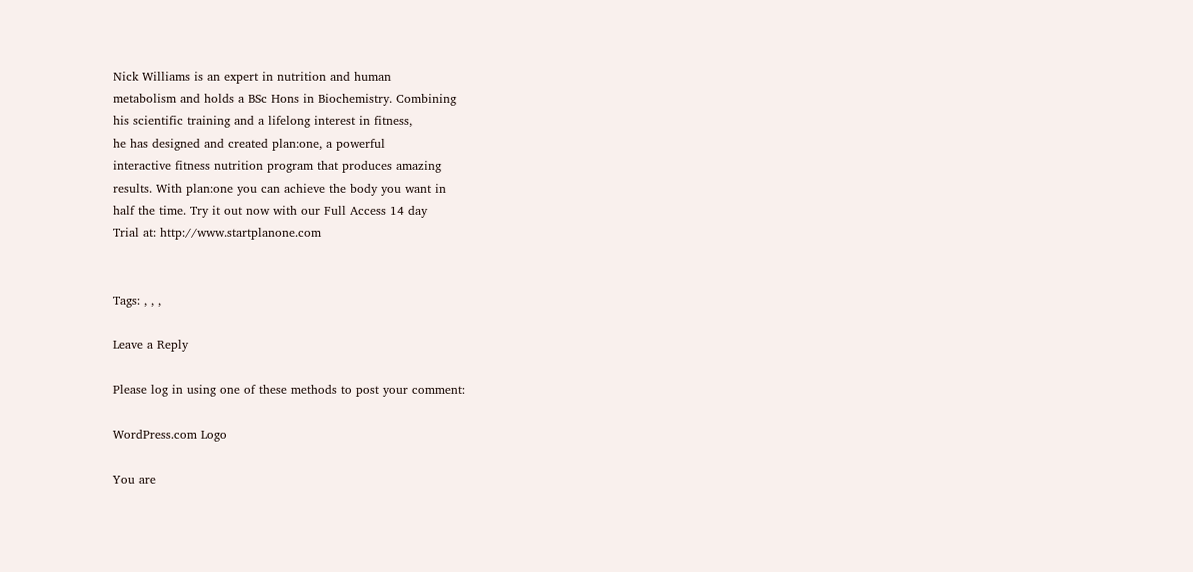Nick Williams is an expert in nutrition and human
metabolism and holds a BSc Hons in Biochemistry. Combining
his scientific training and a lifelong interest in fitness,
he has designed and created plan:one, a powerful
interactive fitness nutrition program that produces amazing
results. With plan:one you can achieve the body you want in
half the time. Try it out now with our Full Access 14 day
Trial at: http://www.startplanone.com


Tags: , , ,

Leave a Reply

Please log in using one of these methods to post your comment:

WordPress.com Logo

You are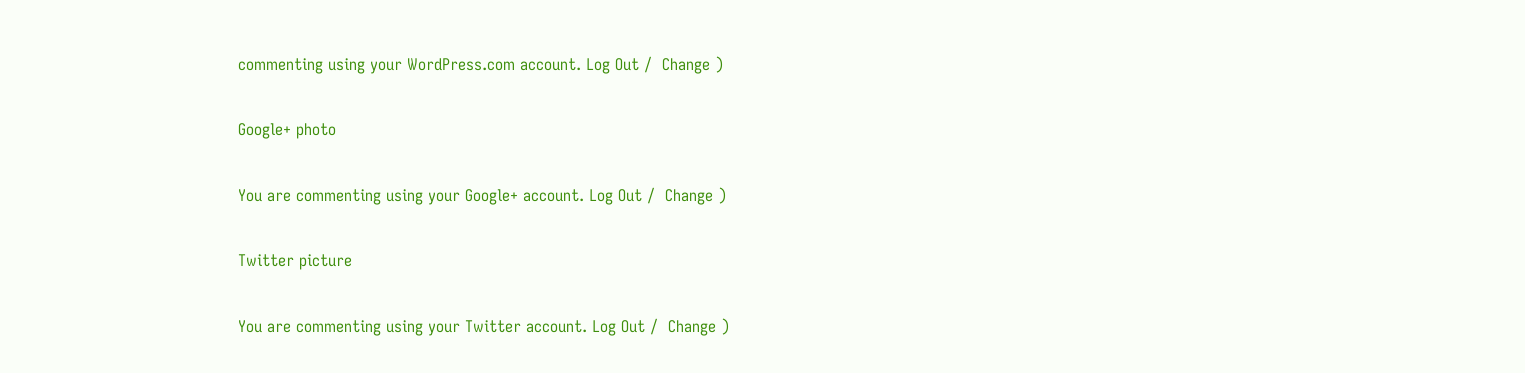commenting using your WordPress.com account. Log Out /  Change )

Google+ photo

You are commenting using your Google+ account. Log Out /  Change )

Twitter picture

You are commenting using your Twitter account. Log Out /  Change )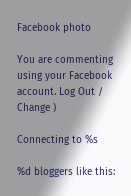Facebook photo

You are commenting using your Facebook account. Log Out /  Change )

Connecting to %s

%d bloggers like this: